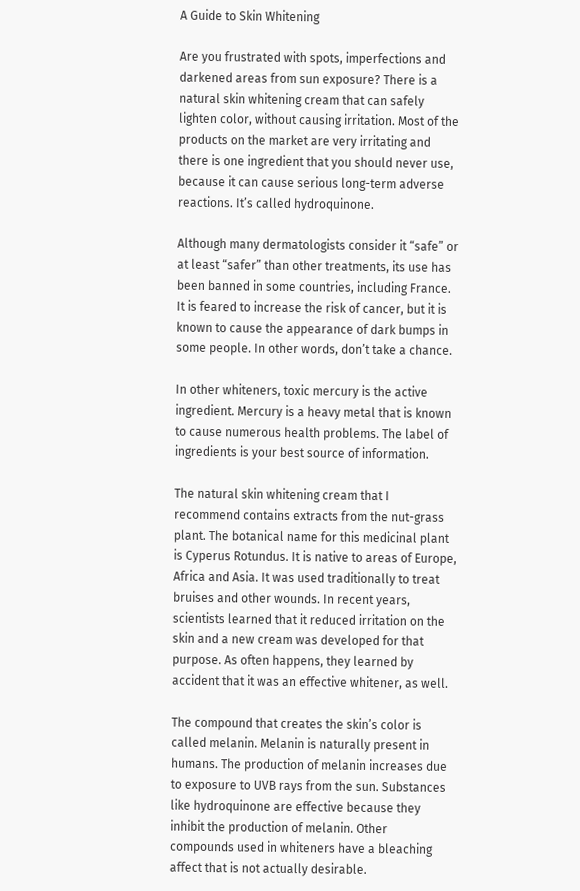A Guide to Skin Whitening

Are you frustrated with spots, imperfections and darkened areas from sun exposure? There is a natural skin whitening cream that can safely lighten color, without causing irritation. Most of the products on the market are very irritating and there is one ingredient that you should never use, because it can cause serious long-term adverse reactions. It’s called hydroquinone.

Although many dermatologists consider it “safe” or at least “safer” than other treatments, its use has been banned in some countries, including France. It is feared to increase the risk of cancer, but it is known to cause the appearance of dark bumps in some people. In other words, don’t take a chance.

In other whiteners, toxic mercury is the active ingredient. Mercury is a heavy metal that is known to cause numerous health problems. The label of ingredients is your best source of information.

The natural skin whitening cream that I recommend contains extracts from the nut-grass plant. The botanical name for this medicinal plant is Cyperus Rotundus. It is native to areas of Europe, Africa and Asia. It was used traditionally to treat bruises and other wounds. In recent years, scientists learned that it reduced irritation on the skin and a new cream was developed for that purpose. As often happens, they learned by accident that it was an effective whitener, as well.

The compound that creates the skin’s color is called melanin. Melanin is naturally present in humans. The production of melanin increases due to exposure to UVB rays from the sun. Substances like hydroquinone are effective because they inhibit the production of melanin. Other compounds used in whiteners have a bleaching affect that is not actually desirable.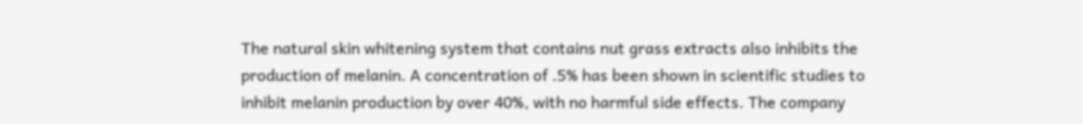The natural skin whitening system that contains nut grass extracts also inhibits the production of melanin. A concentration of .5% has been shown in scientific studies to inhibit melanin production by over 40%, with no harmful side effects. The company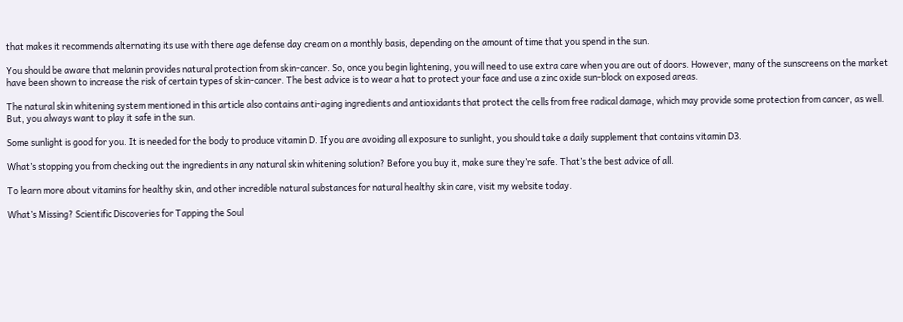that makes it recommends alternating its use with there age defense day cream on a monthly basis, depending on the amount of time that you spend in the sun.

You should be aware that melanin provides natural protection from skin-cancer. So, once you begin lightening, you will need to use extra care when you are out of doors. However, many of the sunscreens on the market have been shown to increase the risk of certain types of skin-cancer. The best advice is to wear a hat to protect your face and use a zinc oxide sun-block on exposed areas.

The natural skin whitening system mentioned in this article also contains anti-aging ingredients and antioxidants that protect the cells from free radical damage, which may provide some protection from cancer, as well. But, you always want to play it safe in the sun.

Some sunlight is good for you. It is needed for the body to produce vitamin D. If you are avoiding all exposure to sunlight, you should take a daily supplement that contains vitamin D3.

What’s stopping you from checking out the ingredients in any natural skin whitening solution? Before you buy it, make sure they’re safe. That’s the best advice of all.

To learn more about vitamins for healthy skin, and other incredible natural substances for natural healthy skin care, visit my website today.

What’s Missing? Scientific Discoveries for Tapping the Soul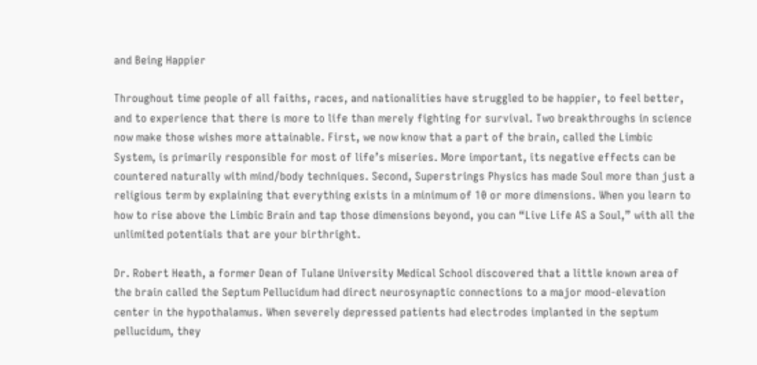and Being Happier

Throughout time people of all faiths, races, and nationalities have struggled to be happier, to feel better, and to experience that there is more to life than merely fighting for survival. Two breakthroughs in science now make those wishes more attainable. First, we now know that a part of the brain, called the Limbic System, is primarily responsible for most of life’s miseries. More important, its negative effects can be countered naturally with mind/body techniques. Second, Superstrings Physics has made Soul more than just a religious term by explaining that everything exists in a minimum of 10 or more dimensions. When you learn to how to rise above the Limbic Brain and tap those dimensions beyond, you can “Live Life AS a Soul,” with all the unlimited potentials that are your birthright.

Dr. Robert Heath, a former Dean of Tulane University Medical School discovered that a little known area of the brain called the Septum Pellucidum had direct neurosynaptic connections to a major mood-elevation center in the hypothalamus. When severely depressed patients had electrodes implanted in the septum pellucidum, they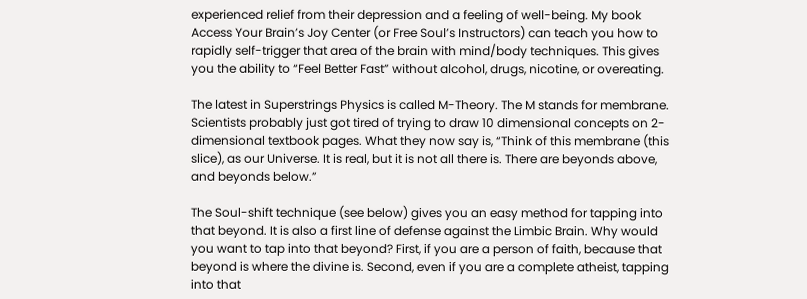experienced relief from their depression and a feeling of well-being. My book Access Your Brain’s Joy Center (or Free Soul’s Instructors) can teach you how to rapidly self-trigger that area of the brain with mind/body techniques. This gives you the ability to “Feel Better Fast” without alcohol, drugs, nicotine, or overeating.

The latest in Superstrings Physics is called M-Theory. The M stands for membrane. Scientists probably just got tired of trying to draw 10 dimensional concepts on 2-dimensional textbook pages. What they now say is, “Think of this membrane (this slice), as our Universe. It is real, but it is not all there is. There are beyonds above, and beyonds below.”

The Soul-shift technique (see below) gives you an easy method for tapping into that beyond. It is also a first line of defense against the Limbic Brain. Why would you want to tap into that beyond? First, if you are a person of faith, because that beyond is where the divine is. Second, even if you are a complete atheist, tapping into that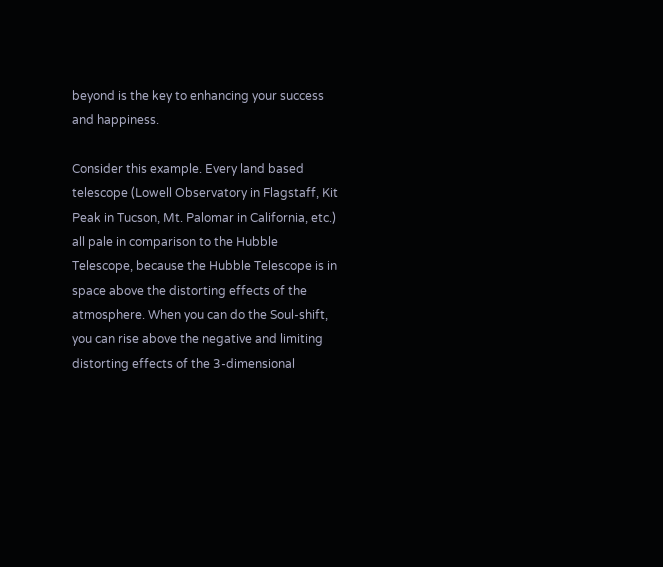beyond is the key to enhancing your success and happiness.

Consider this example. Every land based telescope (Lowell Observatory in Flagstaff, Kit Peak in Tucson, Mt. Palomar in California, etc.) all pale in comparison to the Hubble Telescope, because the Hubble Telescope is in space above the distorting effects of the atmosphere. When you can do the Soul-shift, you can rise above the negative and limiting distorting effects of the 3-dimensional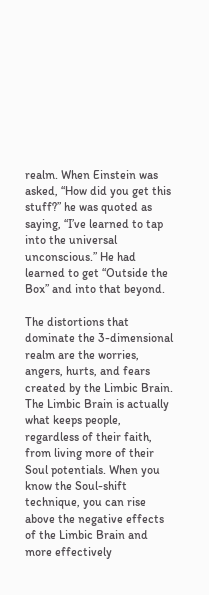realm. When Einstein was asked, “How did you get this stuff?” he was quoted as saying, “I’ve learned to tap into the universal unconscious.” He had learned to get “Outside the Box” and into that beyond.

The distortions that dominate the 3-dimensional realm are the worries, angers, hurts, and fears created by the Limbic Brain. The Limbic Brain is actually what keeps people, regardless of their faith, from living more of their Soul potentials. When you know the Soul-shift technique, you can rise above the negative effects of the Limbic Brain and more effectively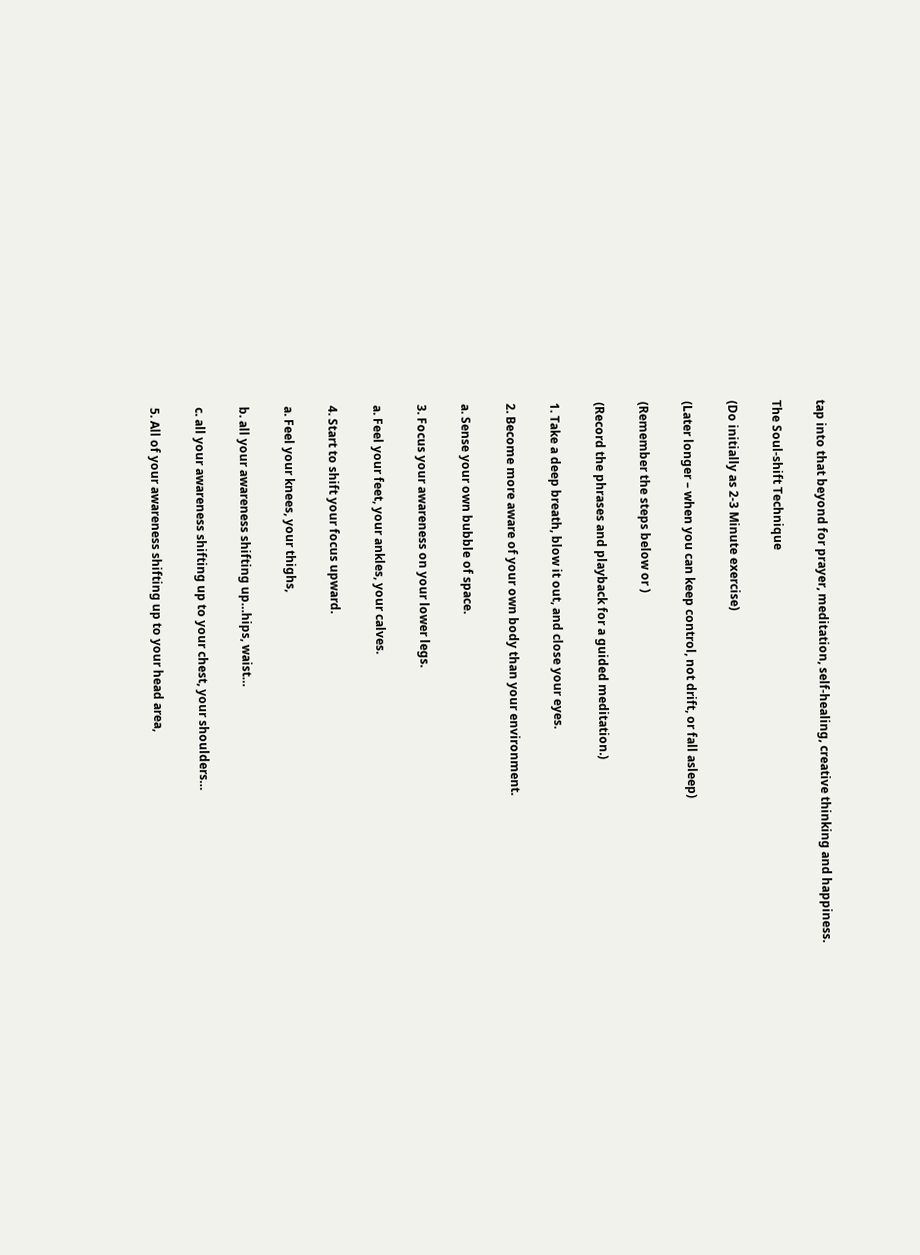tap into that beyond for prayer, meditation, self-healing, creative thinking and happiness.

The Soul-shift Technique

(Do initially as 2-3 Minute exercise)

(Later longer – when you can keep control, not drift, or fall asleep)

(Remember the steps below or )

(Record the phrases and playback for a guided meditation.)

1. Take a deep breath, blow it out, and close your eyes.

2. Become more aware of your own body than your environment.

a. Sense your own bubble of space.

3. Focus your awareness on your lower legs.

a. Feel your feet, your ankles, your calves.

4. Start to shift your focus upward.

a. Feel your knees, your thighs,

b. all your awareness shifting up…hips, waist…

c. all your awareness shifting up to your chest, your shoulders…

5. All of your awareness shifting up to your head area,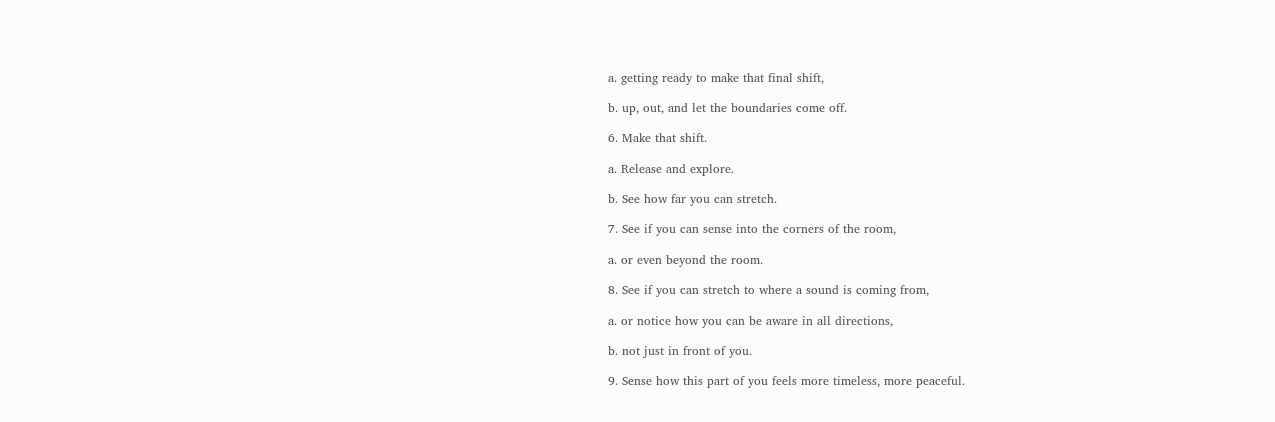a. getting ready to make that final shift,

b. up, out, and let the boundaries come off.

6. Make that shift.

a. Release and explore.

b. See how far you can stretch.

7. See if you can sense into the corners of the room,

a. or even beyond the room.

8. See if you can stretch to where a sound is coming from,

a. or notice how you can be aware in all directions,

b. not just in front of you.

9. Sense how this part of you feels more timeless, more peaceful.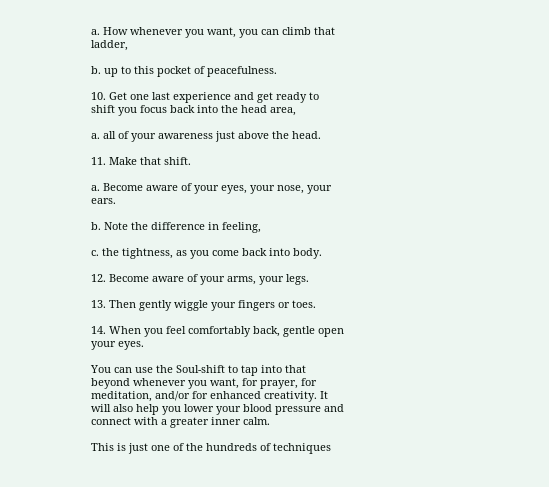a. How whenever you want, you can climb that ladder,

b. up to this pocket of peacefulness.

10. Get one last experience and get ready to shift you focus back into the head area,

a. all of your awareness just above the head.

11. Make that shift.

a. Become aware of your eyes, your nose, your ears.

b. Note the difference in feeling,

c. the tightness, as you come back into body.

12. Become aware of your arms, your legs.

13. Then gently wiggle your fingers or toes.

14. When you feel comfortably back, gentle open your eyes.

You can use the Soul-shift to tap into that beyond whenever you want, for prayer, for meditation, and/or for enhanced creativity. It will also help you lower your blood pressure and connect with a greater inner calm.

This is just one of the hundreds of techniques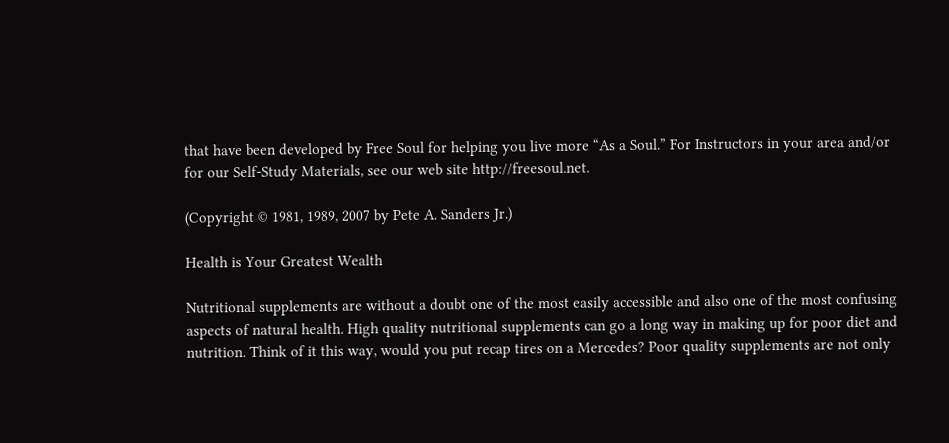that have been developed by Free Soul for helping you live more “As a Soul.” For Instructors in your area and/or for our Self-Study Materials, see our web site http://freesoul.net.

(Copyright © 1981, 1989, 2007 by Pete A. Sanders Jr.)

Health is Your Greatest Wealth

Nutritional supplements are without a doubt one of the most easily accessible and also one of the most confusing aspects of natural health. High quality nutritional supplements can go a long way in making up for poor diet and nutrition. Think of it this way, would you put recap tires on a Mercedes? Poor quality supplements are not only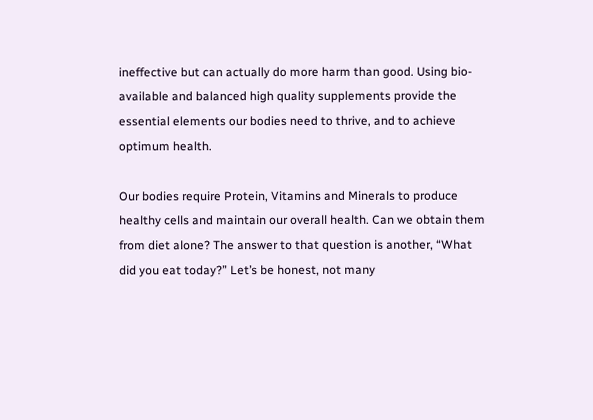ineffective but can actually do more harm than good. Using bio-available and balanced high quality supplements provide the essential elements our bodies need to thrive, and to achieve optimum health.

Our bodies require Protein, Vitamins and Minerals to produce healthy cells and maintain our overall health. Can we obtain them from diet alone? The answer to that question is another, “What did you eat today?” Let’s be honest, not many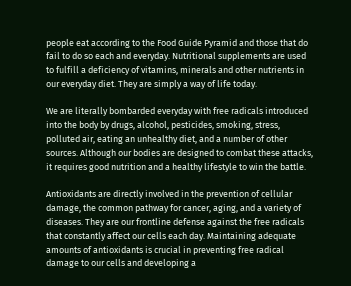people eat according to the Food Guide Pyramid and those that do fail to do so each and everyday. Nutritional supplements are used to fulfill a deficiency of vitamins, minerals and other nutrients in our everyday diet. They are simply a way of life today.

We are literally bombarded everyday with free radicals introduced into the body by drugs, alcohol, pesticides, smoking, stress, polluted air, eating an unhealthy diet, and a number of other sources. Although our bodies are designed to combat these attacks, it requires good nutrition and a healthy lifestyle to win the battle.

Antioxidants are directly involved in the prevention of cellular damage, the common pathway for cancer, aging, and a variety of diseases. They are our frontline defense against the free radicals that constantly affect our cells each day. Maintaining adequate amounts of antioxidants is crucial in preventing free radical damage to our cells and developing a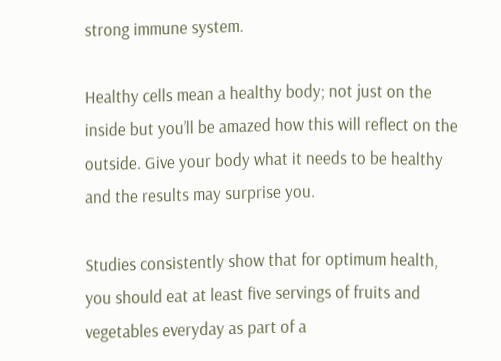strong immune system.

Healthy cells mean a healthy body; not just on the inside but you’ll be amazed how this will reflect on the outside. Give your body what it needs to be healthy and the results may surprise you.

Studies consistently show that for optimum health, you should eat at least five servings of fruits and vegetables everyday as part of a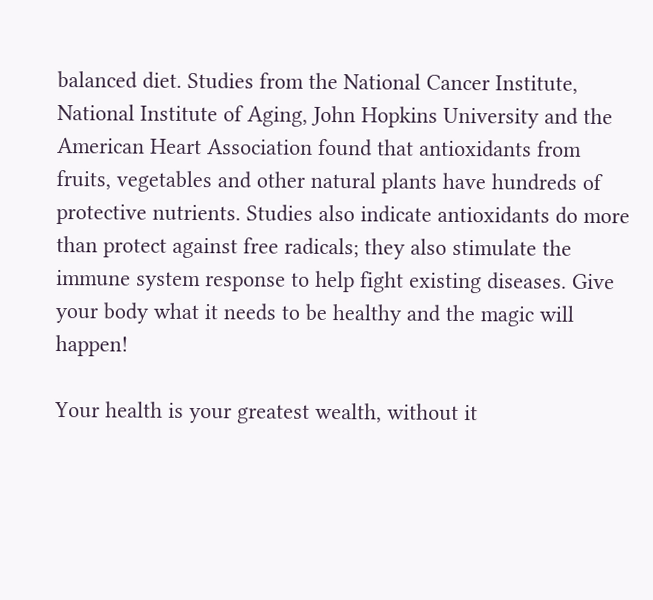balanced diet. Studies from the National Cancer Institute, National Institute of Aging, John Hopkins University and the American Heart Association found that antioxidants from fruits, vegetables and other natural plants have hundreds of protective nutrients. Studies also indicate antioxidants do more than protect against free radicals; they also stimulate the immune system response to help fight existing diseases. Give your body what it needs to be healthy and the magic will happen!

Your health is your greatest wealth, without it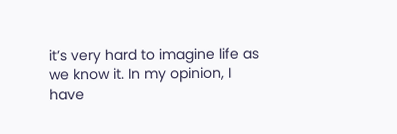it’s very hard to imagine life as we know it. In my opinion, I have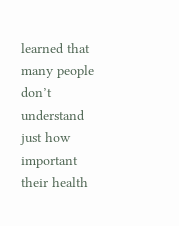learned that many people don’t understand just how important their health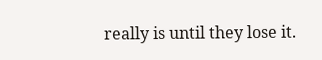really is until they lose it.